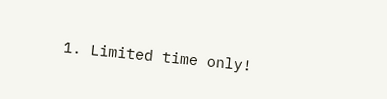1. Limited time only!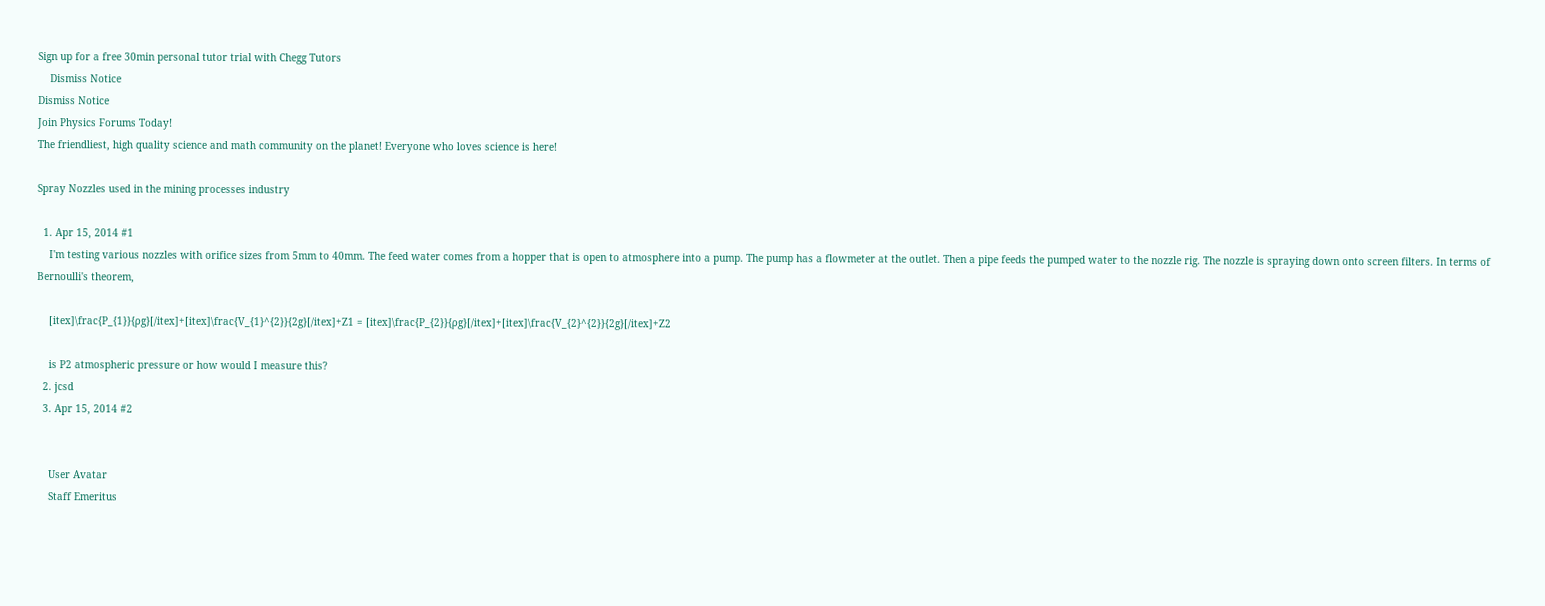Sign up for a free 30min personal tutor trial with Chegg Tutors
    Dismiss Notice
Dismiss Notice
Join Physics Forums Today!
The friendliest, high quality science and math community on the planet! Everyone who loves science is here!

Spray Nozzles used in the mining processes industry

  1. Apr 15, 2014 #1
    I'm testing various nozzles with orifice sizes from 5mm to 40mm. The feed water comes from a hopper that is open to atmosphere into a pump. The pump has a flowmeter at the outlet. Then a pipe feeds the pumped water to the nozzle rig. The nozzle is spraying down onto screen filters. In terms of Bernoulli's theorem,

    [itex]\frac{P_{1}}{ρg}[/itex]+[itex]\frac{V_{1}^{2}}{2g}[/itex]+Z1 = [itex]\frac{P_{2}}{ρg}[/itex]+[itex]\frac{V_{2}^{2}}{2g}[/itex]+Z2

    is P2 atmospheric pressure or how would I measure this?
  2. jcsd
  3. Apr 15, 2014 #2


    User Avatar
    Staff Emeritus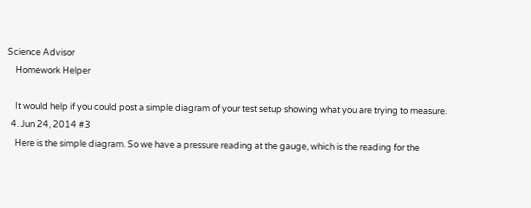Science Advisor
    Homework Helper

    It would help if you could post a simple diagram of your test setup showing what you are trying to measure.
  4. Jun 24, 2014 #3
    Here is the simple diagram. So we have a pressure reading at the gauge, which is the reading for the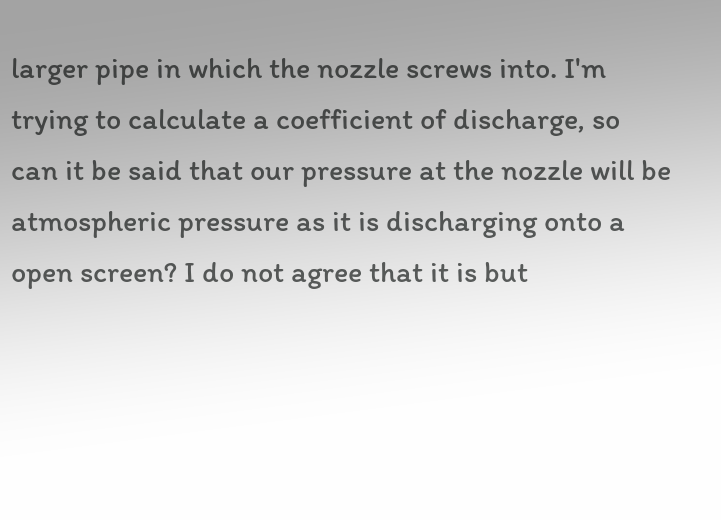larger pipe in which the nozzle screws into. I'm trying to calculate a coefficient of discharge, so can it be said that our pressure at the nozzle will be atmospheric pressure as it is discharging onto a open screen? I do not agree that it is but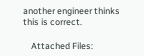another engineer thinks this is correct.

    Attached Files: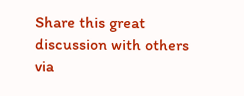Share this great discussion with others via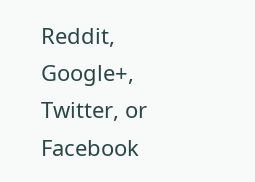Reddit, Google+, Twitter, or Facebook